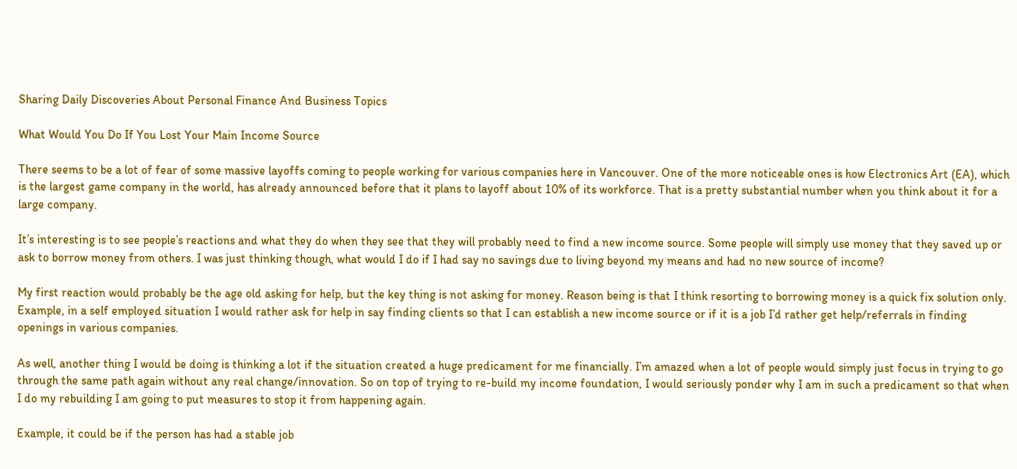Sharing Daily Discoveries About Personal Finance And Business Topics

What Would You Do If You Lost Your Main Income Source

There seems to be a lot of fear of some massive layoffs coming to people working for various companies here in Vancouver. One of the more noticeable ones is how Electronics Art (EA), which is the largest game company in the world, has already announced before that it plans to layoff about 10% of its workforce. That is a pretty substantial number when you think about it for a large company.

It’s interesting is to see people’s reactions and what they do when they see that they will probably need to find a new income source. Some people will simply use money that they saved up or ask to borrow money from others. I was just thinking though, what would I do if I had say no savings due to living beyond my means and had no new source of income?

My first reaction would probably be the age old asking for help, but the key thing is not asking for money. Reason being is that I think resorting to borrowing money is a quick fix solution only. Example, in a self employed situation I would rather ask for help in say finding clients so that I can establish a new income source or if it is a job I’d rather get help/referrals in finding openings in various companies.

As well, another thing I would be doing is thinking a lot if the situation created a huge predicament for me financially. I’m amazed when a lot of people would simply just focus in trying to go through the same path again without any real change/innovation. So on top of trying to re-build my income foundation, I would seriously ponder why I am in such a predicament so that when I do my rebuilding I am going to put measures to stop it from happening again.

Example, it could be if the person has had a stable job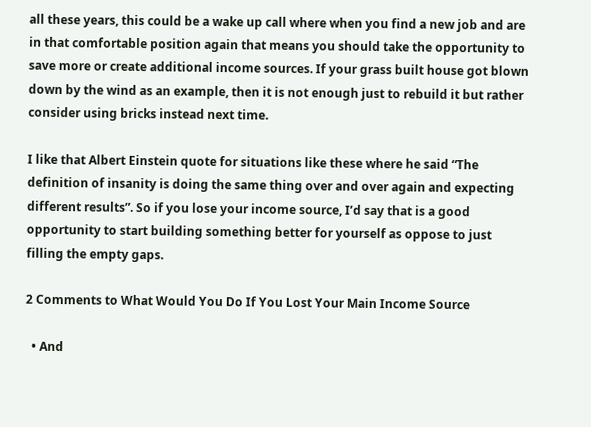all these years, this could be a wake up call where when you find a new job and are in that comfortable position again that means you should take the opportunity to save more or create additional income sources. If your grass built house got blown down by the wind as an example, then it is not enough just to rebuild it but rather consider using bricks instead next time.

I like that Albert Einstein quote for situations like these where he said “The definition of insanity is doing the same thing over and over again and expecting different results”. So if you lose your income source, I’d say that is a good opportunity to start building something better for yourself as oppose to just filling the empty gaps.

2 Comments to What Would You Do If You Lost Your Main Income Source

  • And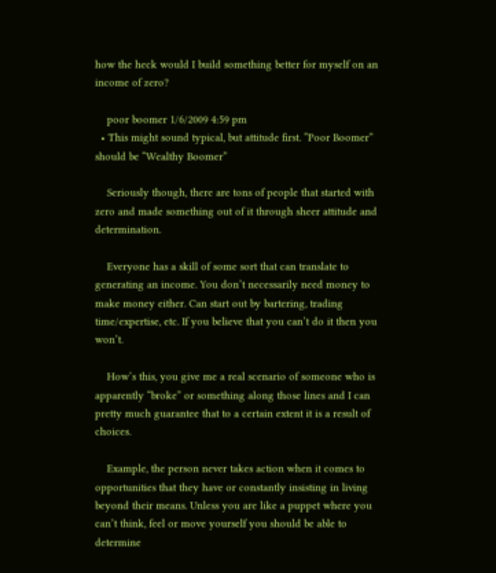how the heck would I build something better for myself on an income of zero?

    poor boomer 1/6/2009 4:59 pm
  • This might sound typical, but attitude first. “Poor Boomer” should be “Wealthy Boomer”

    Seriously though, there are tons of people that started with zero and made something out of it through sheer attitude and determination.

    Everyone has a skill of some sort that can translate to generating an income. You don’t necessarily need money to make money either. Can start out by bartering, trading time/expertise, etc. If you believe that you can’t do it then you won’t.

    How’s this, you give me a real scenario of someone who is apparently “broke” or something along those lines and I can pretty much guarantee that to a certain extent it is a result of choices.

    Example, the person never takes action when it comes to opportunities that they have or constantly insisting in living beyond their means. Unless you are like a puppet where you can’t think, feel or move yourself you should be able to determine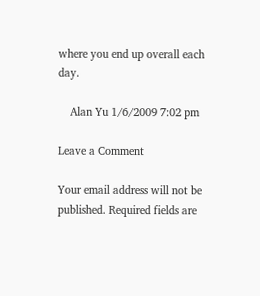where you end up overall each day.

    Alan Yu 1/6/2009 7:02 pm

Leave a Comment

Your email address will not be published. Required fields are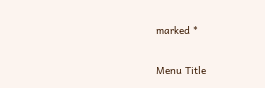marked *

Menu Title